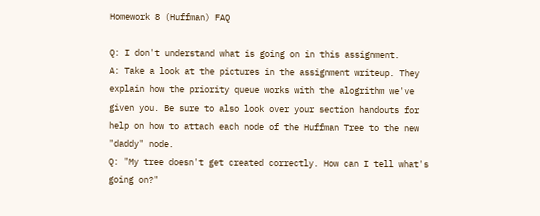Homework 8 (Huffman) FAQ

Q: I don't understand what is going on in this assignment.
A: Take a look at the pictures in the assignment writeup. They explain how the priority queue works with the alogrithm we've given you. Be sure to also look over your section handouts for help on how to attach each node of the Huffman Tree to the new "daddy" node.
Q: "My tree doesn't get created correctly. How can I tell what's going on?"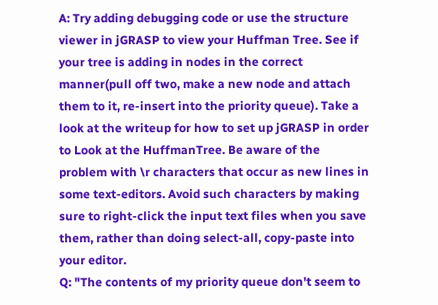A: Try adding debugging code or use the structure viewer in jGRASP to view your Huffman Tree. See if your tree is adding in nodes in the correct manner(pull off two, make a new node and attach them to it, re-insert into the priority queue). Take a look at the writeup for how to set up jGRASP in order to Look at the HuffmanTree. Be aware of the problem with \r characters that occur as new lines in some text-editors. Avoid such characters by making sure to right-click the input text files when you save them, rather than doing select-all, copy-paste into your editor.
Q: "The contents of my priority queue don't seem to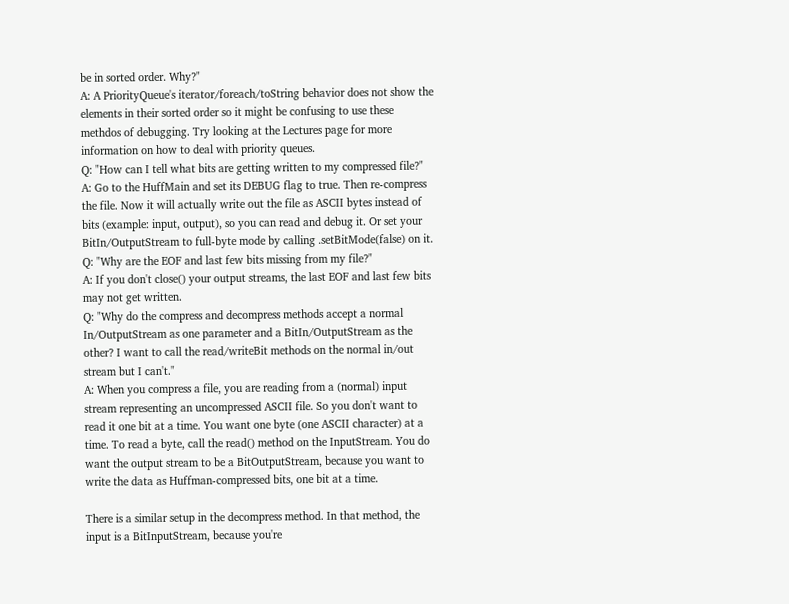be in sorted order. Why?"
A: A PriorityQueue's iterator/foreach/toString behavior does not show the elements in their sorted order so it might be confusing to use these methdos of debugging. Try looking at the Lectures page for more information on how to deal with priority queues.
Q: "How can I tell what bits are getting written to my compressed file?"
A: Go to the HuffMain and set its DEBUG flag to true. Then re-compress the file. Now it will actually write out the file as ASCII bytes instead of bits (example: input, output), so you can read and debug it. Or set your BitIn/OutputStream to full-byte mode by calling .setBitMode(false) on it.
Q: "Why are the EOF and last few bits missing from my file?"
A: If you don't close() your output streams, the last EOF and last few bits may not get written.
Q: "Why do the compress and decompress methods accept a normal In/OutputStream as one parameter and a BitIn/OutputStream as the other? I want to call the read/writeBit methods on the normal in/out stream but I can't."
A: When you compress a file, you are reading from a (normal) input stream representing an uncompressed ASCII file. So you don't want to read it one bit at a time. You want one byte (one ASCII character) at a time. To read a byte, call the read() method on the InputStream. You do want the output stream to be a BitOutputStream, because you want to write the data as Huffman-compressed bits, one bit at a time.

There is a similar setup in the decompress method. In that method, the input is a BitInputStream, because you're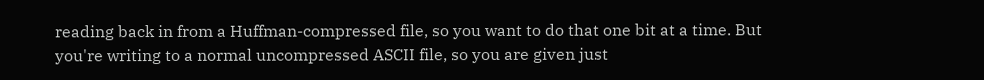reading back in from a Huffman-compressed file, so you want to do that one bit at a time. But you're writing to a normal uncompressed ASCII file, so you are given just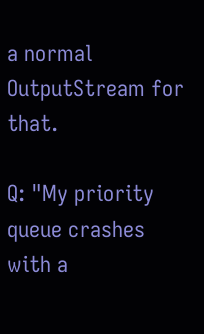a normal OutputStream for that.

Q: "My priority queue crashes with a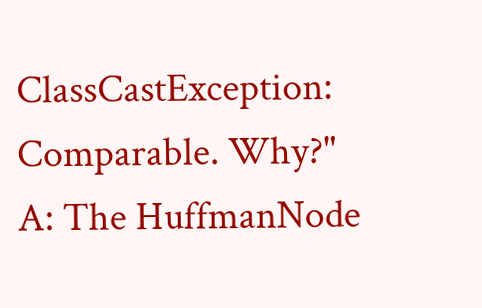ClassCastException: Comparable. Why?"
A: The HuffmanNode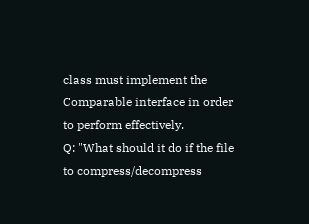class must implement the Comparable interface in order to perform effectively.
Q: "What should it do if the file to compress/decompress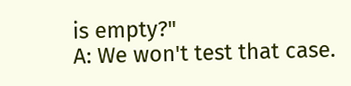is empty?"
A: We won't test that case.